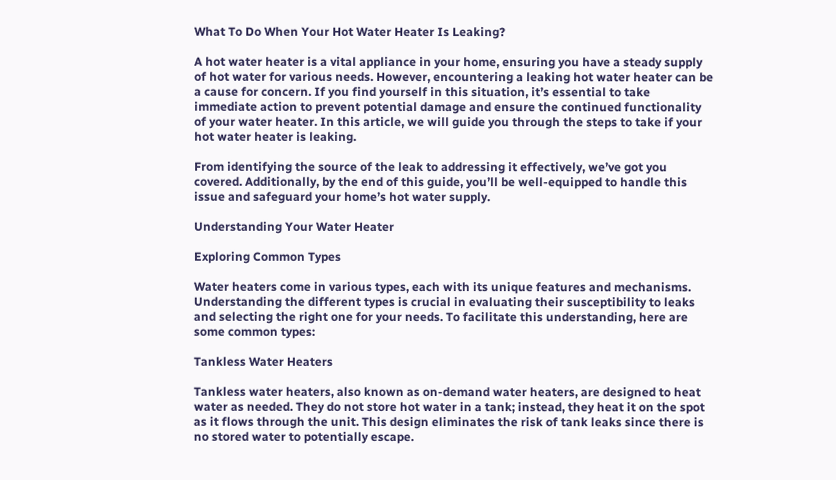What To Do When Your Hot Water Heater Is Leaking?

A hot water heater is a vital appliance in your home, ensuring you have a steady supply of hot water for various needs. However, encountering a leaking hot water heater can be a cause for concern. If you find yourself in this situation, it’s essential to take immediate action to prevent potential damage and ensure the continued functionality of your water heater. In this article, we will guide you through the steps to take if your hot water heater is leaking.

From identifying the source of the leak to addressing it effectively, we’ve got you covered. Additionally, by the end of this guide, you’ll be well-equipped to handle this issue and safeguard your home’s hot water supply.

Understanding Your Water Heater

Exploring Common Types

Water heaters come in various types, each with its unique features and mechanisms. Understanding the different types is crucial in evaluating their susceptibility to leaks and selecting the right one for your needs. To facilitate this understanding, here are some common types:

Tankless Water Heaters

Tankless water heaters, also known as on-demand water heaters, are designed to heat water as needed. They do not store hot water in a tank; instead, they heat it on the spot as it flows through the unit. This design eliminates the risk of tank leaks since there is no stored water to potentially escape.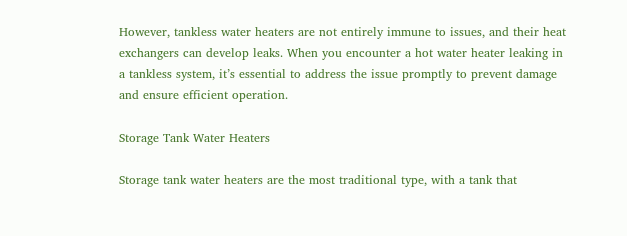However, tankless water heaters are not entirely immune to issues, and their heat exchangers can develop leaks. When you encounter a hot water heater leaking in a tankless system, it’s essential to address the issue promptly to prevent damage and ensure efficient operation.

Storage Tank Water Heaters

Storage tank water heaters are the most traditional type, with a tank that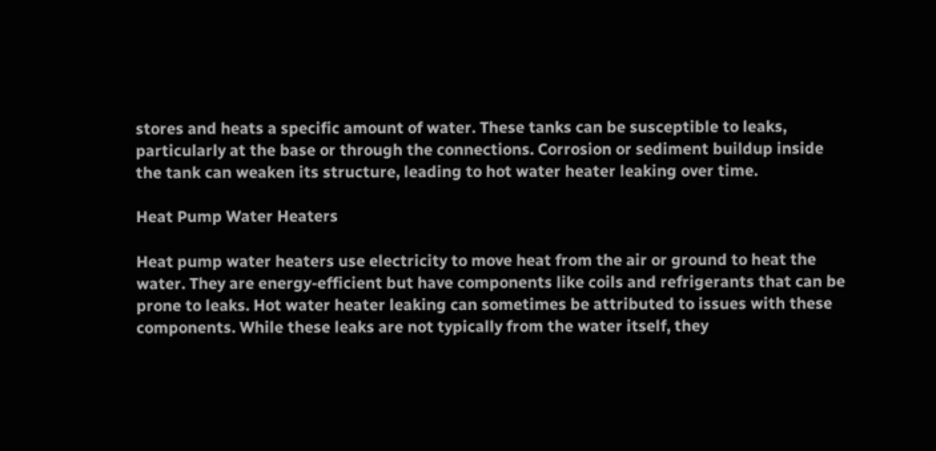stores and heats a specific amount of water. These tanks can be susceptible to leaks, particularly at the base or through the connections. Corrosion or sediment buildup inside the tank can weaken its structure, leading to hot water heater leaking over time.

Heat Pump Water Heaters

Heat pump water heaters use electricity to move heat from the air or ground to heat the water. They are energy-efficient but have components like coils and refrigerants that can be prone to leaks. Hot water heater leaking can sometimes be attributed to issues with these components. While these leaks are not typically from the water itself, they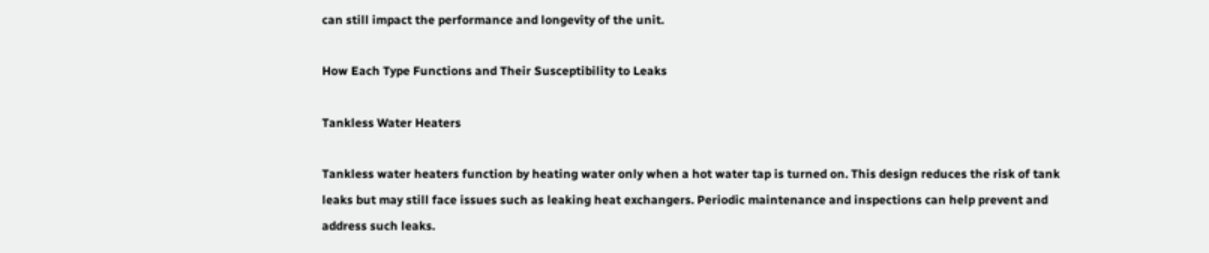can still impact the performance and longevity of the unit.

How Each Type Functions and Their Susceptibility to Leaks

Tankless Water Heaters

Tankless water heaters function by heating water only when a hot water tap is turned on. This design reduces the risk of tank leaks but may still face issues such as leaking heat exchangers. Periodic maintenance and inspections can help prevent and address such leaks.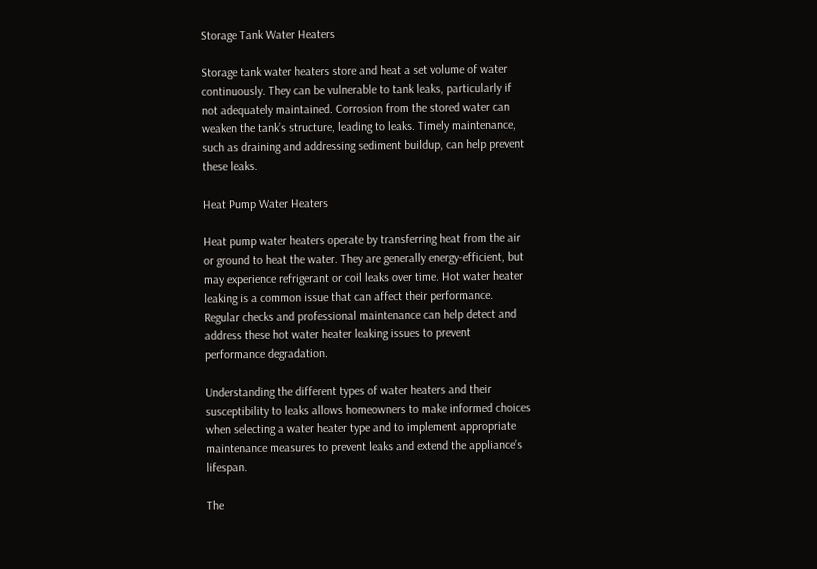Storage Tank Water Heaters

Storage tank water heaters store and heat a set volume of water continuously. They can be vulnerable to tank leaks, particularly if not adequately maintained. Corrosion from the stored water can weaken the tank’s structure, leading to leaks. Timely maintenance, such as draining and addressing sediment buildup, can help prevent these leaks.

Heat Pump Water Heaters

Heat pump water heaters operate by transferring heat from the air or ground to heat the water. They are generally energy-efficient, but may experience refrigerant or coil leaks over time. Hot water heater leaking is a common issue that can affect their performance. Regular checks and professional maintenance can help detect and address these hot water heater leaking issues to prevent performance degradation.

Understanding the different types of water heaters and their susceptibility to leaks allows homeowners to make informed choices when selecting a water heater type and to implement appropriate maintenance measures to prevent leaks and extend the appliance’s lifespan.

The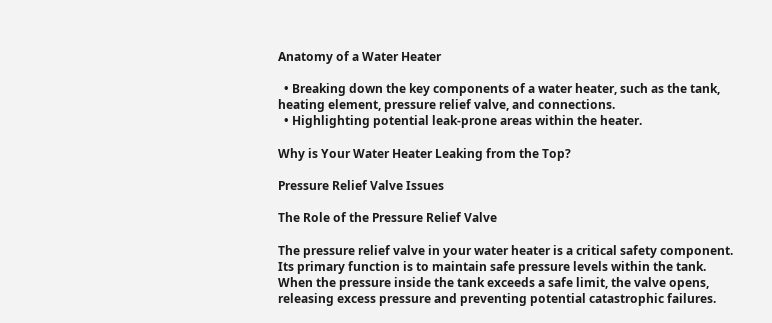Anatomy of a Water Heater

  • Breaking down the key components of a water heater, such as the tank, heating element, pressure relief valve, and connections.
  • Highlighting potential leak-prone areas within the heater.

Why is Your Water Heater Leaking from the Top?

Pressure Relief Valve Issues

The Role of the Pressure Relief Valve

The pressure relief valve in your water heater is a critical safety component. Its primary function is to maintain safe pressure levels within the tank. When the pressure inside the tank exceeds a safe limit, the valve opens, releasing excess pressure and preventing potential catastrophic failures.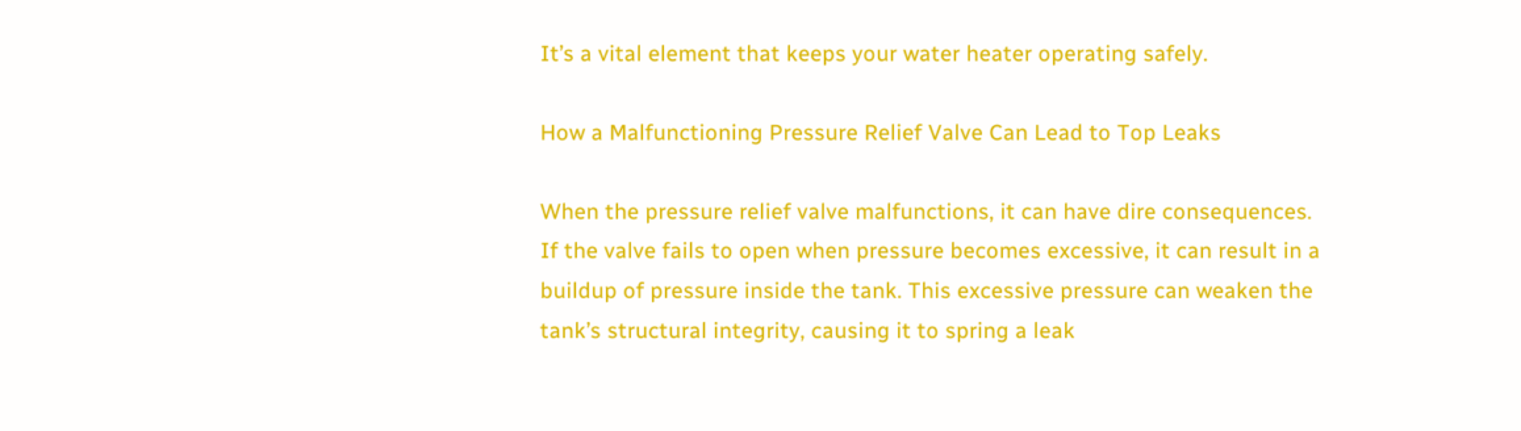It’s a vital element that keeps your water heater operating safely.

How a Malfunctioning Pressure Relief Valve Can Lead to Top Leaks

When the pressure relief valve malfunctions, it can have dire consequences. If the valve fails to open when pressure becomes excessive, it can result in a buildup of pressure inside the tank. This excessive pressure can weaken the tank’s structural integrity, causing it to spring a leak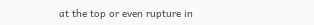at the top or even rupture in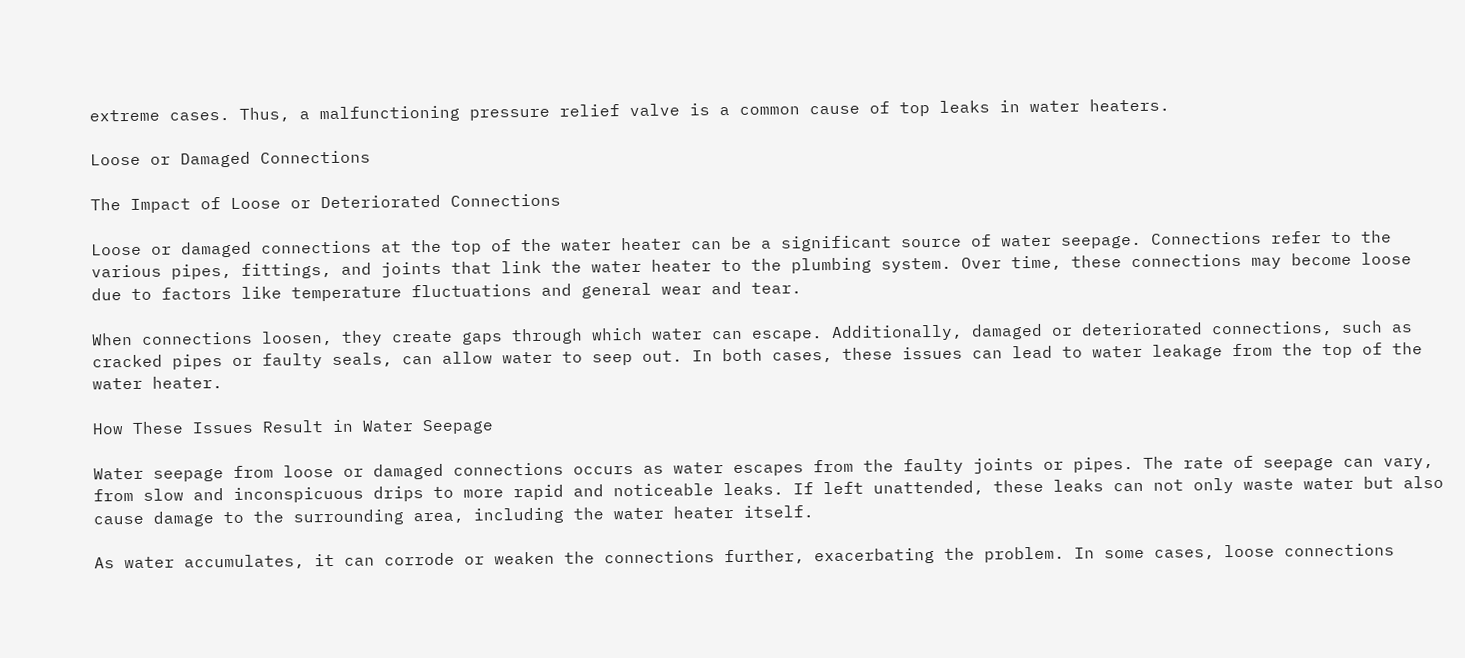extreme cases. Thus, a malfunctioning pressure relief valve is a common cause of top leaks in water heaters.

Loose or Damaged Connections

The Impact of Loose or Deteriorated Connections

Loose or damaged connections at the top of the water heater can be a significant source of water seepage. Connections refer to the various pipes, fittings, and joints that link the water heater to the plumbing system. Over time, these connections may become loose due to factors like temperature fluctuations and general wear and tear.

When connections loosen, they create gaps through which water can escape. Additionally, damaged or deteriorated connections, such as cracked pipes or faulty seals, can allow water to seep out. In both cases, these issues can lead to water leakage from the top of the water heater.

How These Issues Result in Water Seepage

Water seepage from loose or damaged connections occurs as water escapes from the faulty joints or pipes. The rate of seepage can vary, from slow and inconspicuous drips to more rapid and noticeable leaks. If left unattended, these leaks can not only waste water but also cause damage to the surrounding area, including the water heater itself.

As water accumulates, it can corrode or weaken the connections further, exacerbating the problem. In some cases, loose connections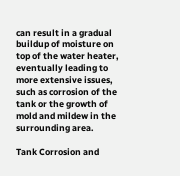can result in a gradual buildup of moisture on top of the water heater, eventually leading to more extensive issues, such as corrosion of the tank or the growth of mold and mildew in the surrounding area.

Tank Corrosion and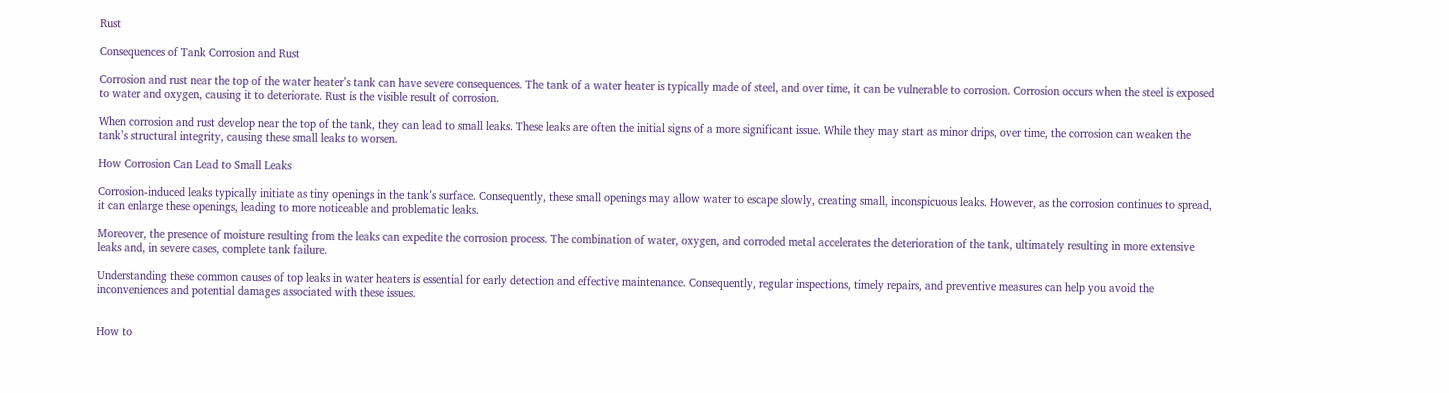Rust

Consequences of Tank Corrosion and Rust

Corrosion and rust near the top of the water heater’s tank can have severe consequences. The tank of a water heater is typically made of steel, and over time, it can be vulnerable to corrosion. Corrosion occurs when the steel is exposed to water and oxygen, causing it to deteriorate. Rust is the visible result of corrosion.

When corrosion and rust develop near the top of the tank, they can lead to small leaks. These leaks are often the initial signs of a more significant issue. While they may start as minor drips, over time, the corrosion can weaken the tank’s structural integrity, causing these small leaks to worsen.

How Corrosion Can Lead to Small Leaks

Corrosion-induced leaks typically initiate as tiny openings in the tank’s surface. Consequently, these small openings may allow water to escape slowly, creating small, inconspicuous leaks. However, as the corrosion continues to spread, it can enlarge these openings, leading to more noticeable and problematic leaks.

Moreover, the presence of moisture resulting from the leaks can expedite the corrosion process. The combination of water, oxygen, and corroded metal accelerates the deterioration of the tank, ultimately resulting in more extensive leaks and, in severe cases, complete tank failure.

Understanding these common causes of top leaks in water heaters is essential for early detection and effective maintenance. Consequently, regular inspections, timely repairs, and preventive measures can help you avoid the inconveniences and potential damages associated with these issues.


How to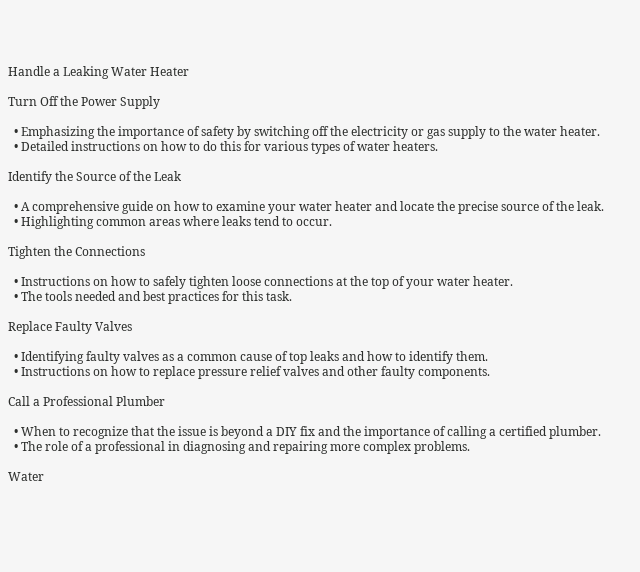Handle a Leaking Water Heater

Turn Off the Power Supply

  • Emphasizing the importance of safety by switching off the electricity or gas supply to the water heater.
  • Detailed instructions on how to do this for various types of water heaters.

Identify the Source of the Leak

  • A comprehensive guide on how to examine your water heater and locate the precise source of the leak.
  • Highlighting common areas where leaks tend to occur.

Tighten the Connections

  • Instructions on how to safely tighten loose connections at the top of your water heater.
  • The tools needed and best practices for this task.

Replace Faulty Valves

  • Identifying faulty valves as a common cause of top leaks and how to identify them.
  • Instructions on how to replace pressure relief valves and other faulty components.

Call a Professional Plumber

  • When to recognize that the issue is beyond a DIY fix and the importance of calling a certified plumber.
  • The role of a professional in diagnosing and repairing more complex problems.

Water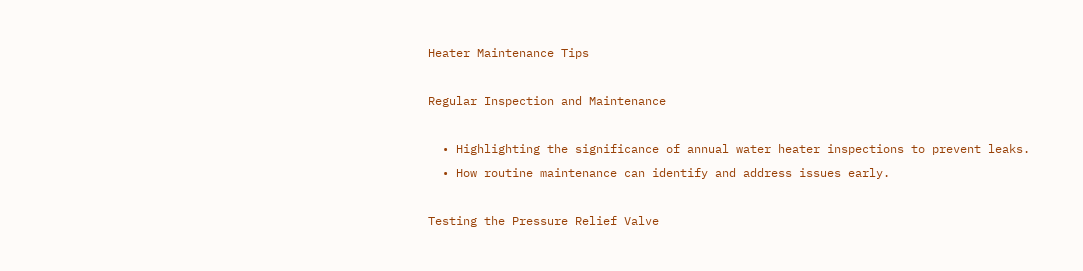Heater Maintenance Tips

Regular Inspection and Maintenance

  • Highlighting the significance of annual water heater inspections to prevent leaks.
  • How routine maintenance can identify and address issues early.

Testing the Pressure Relief Valve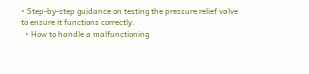• Step-by-step guidance on testing the pressure relief valve to ensure it functions correctly.
  • How to handle a malfunctioning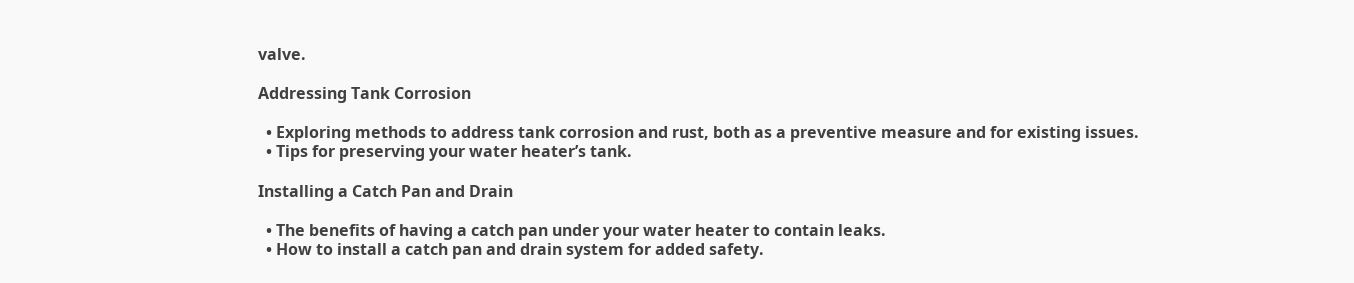valve.

Addressing Tank Corrosion

  • Exploring methods to address tank corrosion and rust, both as a preventive measure and for existing issues.
  • Tips for preserving your water heater’s tank.

Installing a Catch Pan and Drain

  • The benefits of having a catch pan under your water heater to contain leaks.
  • How to install a catch pan and drain system for added safety.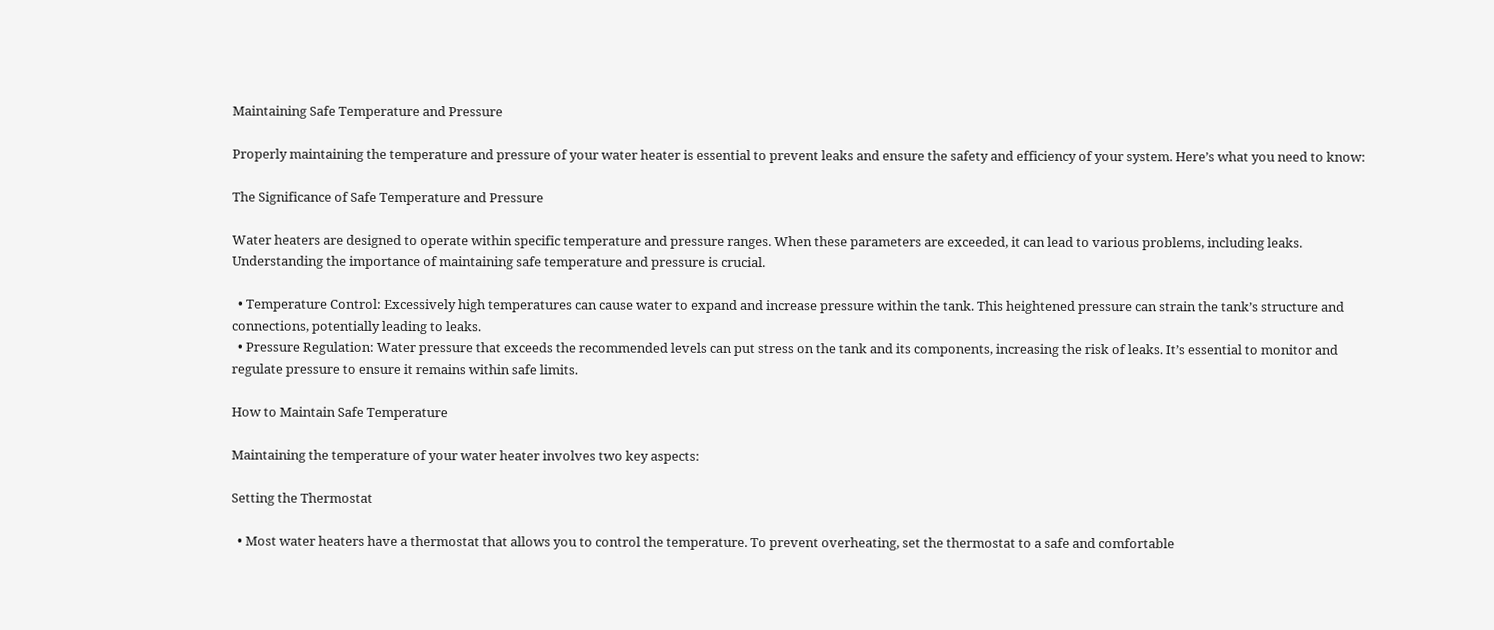Maintaining Safe Temperature and Pressure

Properly maintaining the temperature and pressure of your water heater is essential to prevent leaks and ensure the safety and efficiency of your system. Here’s what you need to know:

The Significance of Safe Temperature and Pressure

Water heaters are designed to operate within specific temperature and pressure ranges. When these parameters are exceeded, it can lead to various problems, including leaks. Understanding the importance of maintaining safe temperature and pressure is crucial.

  • Temperature Control: Excessively high temperatures can cause water to expand and increase pressure within the tank. This heightened pressure can strain the tank’s structure and connections, potentially leading to leaks.
  • Pressure Regulation: Water pressure that exceeds the recommended levels can put stress on the tank and its components, increasing the risk of leaks. It’s essential to monitor and regulate pressure to ensure it remains within safe limits.

How to Maintain Safe Temperature

Maintaining the temperature of your water heater involves two key aspects:

Setting the Thermostat

  • Most water heaters have a thermostat that allows you to control the temperature. To prevent overheating, set the thermostat to a safe and comfortable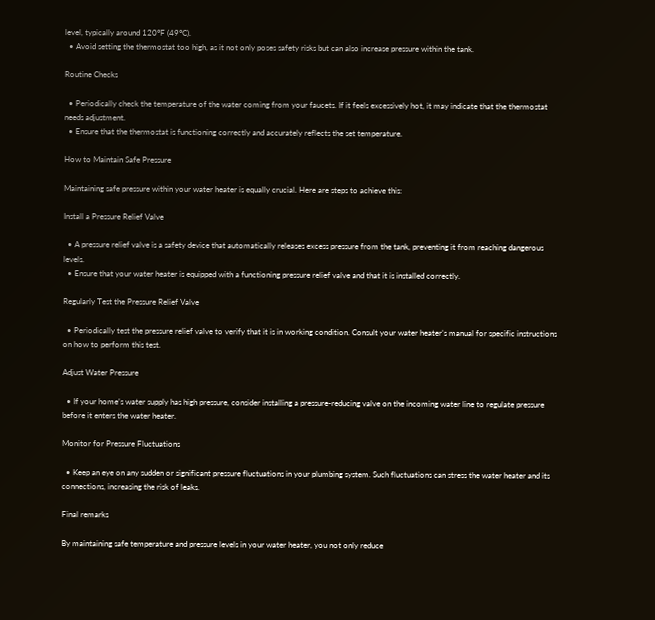level, typically around 120°F (49°C).
  • Avoid setting the thermostat too high, as it not only poses safety risks but can also increase pressure within the tank.

Routine Checks

  • Periodically check the temperature of the water coming from your faucets. If it feels excessively hot, it may indicate that the thermostat needs adjustment.
  • Ensure that the thermostat is functioning correctly and accurately reflects the set temperature.

How to Maintain Safe Pressure

Maintaining safe pressure within your water heater is equally crucial. Here are steps to achieve this:

Install a Pressure Relief Valve

  • A pressure relief valve is a safety device that automatically releases excess pressure from the tank, preventing it from reaching dangerous levels.
  • Ensure that your water heater is equipped with a functioning pressure relief valve and that it is installed correctly.

Regularly Test the Pressure Relief Valve

  • Periodically test the pressure relief valve to verify that it is in working condition. Consult your water heater’s manual for specific instructions on how to perform this test.

Adjust Water Pressure

  • If your home’s water supply has high pressure, consider installing a pressure-reducing valve on the incoming water line to regulate pressure before it enters the water heater.

Monitor for Pressure Fluctuations

  • Keep an eye on any sudden or significant pressure fluctuations in your plumbing system. Such fluctuations can stress the water heater and its connections, increasing the risk of leaks.

Final remarks

By maintaining safe temperature and pressure levels in your water heater, you not only reduce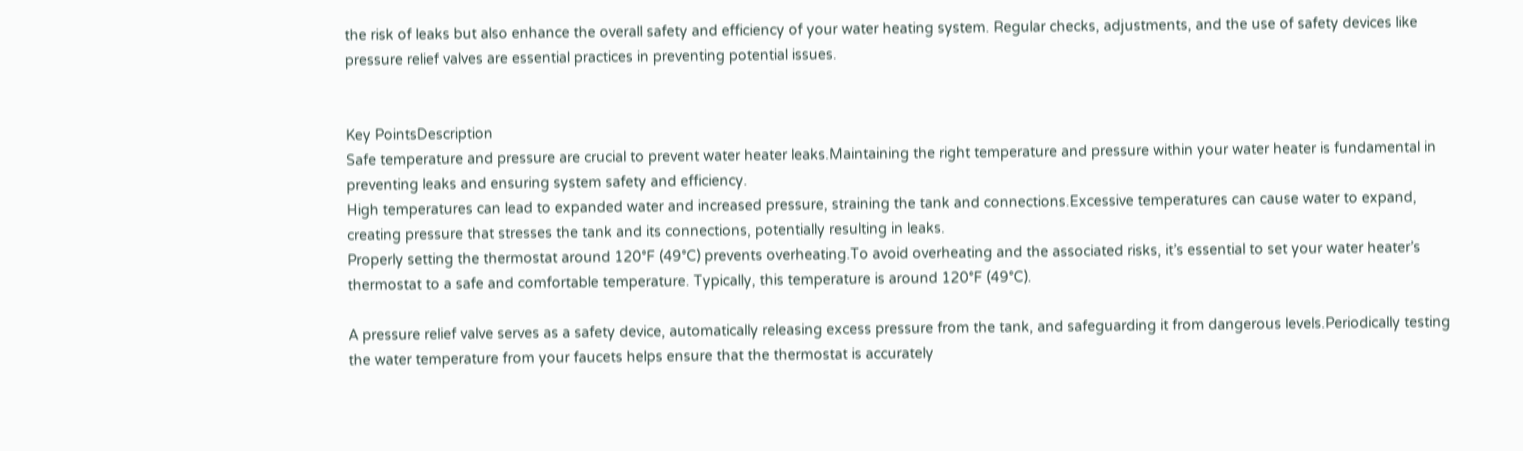the risk of leaks but also enhance the overall safety and efficiency of your water heating system. Regular checks, adjustments, and the use of safety devices like pressure relief valves are essential practices in preventing potential issues.


Key PointsDescription
Safe temperature and pressure are crucial to prevent water heater leaks.Maintaining the right temperature and pressure within your water heater is fundamental in preventing leaks and ensuring system safety and efficiency.
High temperatures can lead to expanded water and increased pressure, straining the tank and connections.Excessive temperatures can cause water to expand, creating pressure that stresses the tank and its connections, potentially resulting in leaks.
Properly setting the thermostat around 120°F (49°C) prevents overheating.To avoid overheating and the associated risks, it’s essential to set your water heater’s thermostat to a safe and comfortable temperature. Typically, this temperature is around 120°F (49°C).

A pressure relief valve serves as a safety device, automatically releasing excess pressure from the tank, and safeguarding it from dangerous levels.Periodically testing the water temperature from your faucets helps ensure that the thermostat is accurately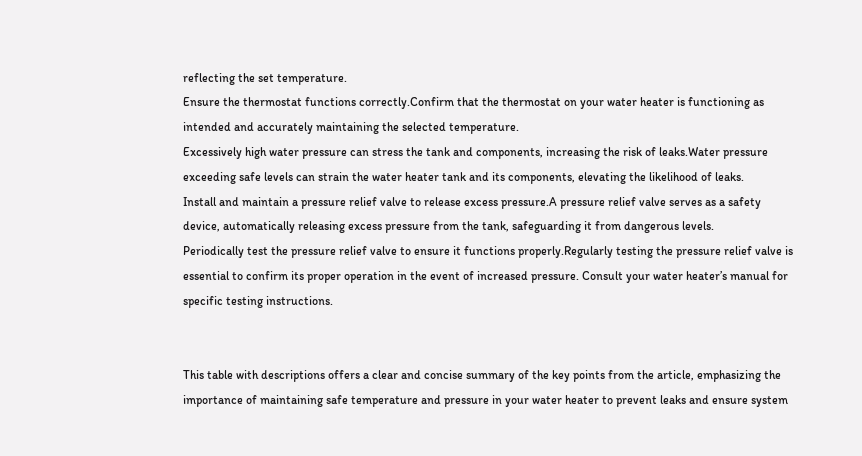reflecting the set temperature.
Ensure the thermostat functions correctly.Confirm that the thermostat on your water heater is functioning as intended and accurately maintaining the selected temperature.
Excessively high water pressure can stress the tank and components, increasing the risk of leaks.Water pressure exceeding safe levels can strain the water heater tank and its components, elevating the likelihood of leaks.
Install and maintain a pressure relief valve to release excess pressure.A pressure relief valve serves as a safety device, automatically releasing excess pressure from the tank, safeguarding it from dangerous levels.
Periodically test the pressure relief valve to ensure it functions properly.Regularly testing the pressure relief valve is essential to confirm its proper operation in the event of increased pressure. Consult your water heater’s manual for specific testing instructions.


This table with descriptions offers a clear and concise summary of the key points from the article, emphasizing the importance of maintaining safe temperature and pressure in your water heater to prevent leaks and ensure system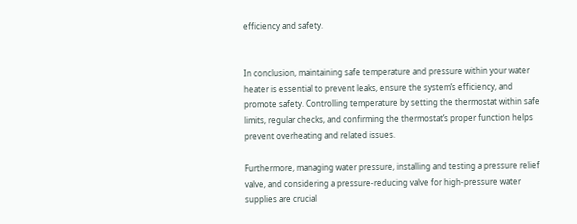efficiency and safety.


In conclusion, maintaining safe temperature and pressure within your water heater is essential to prevent leaks, ensure the system’s efficiency, and promote safety. Controlling temperature by setting the thermostat within safe limits, regular checks, and confirming the thermostat’s proper function helps prevent overheating and related issues.

Furthermore, managing water pressure, installing and testing a pressure relief valve, and considering a pressure-reducing valve for high-pressure water supplies are crucial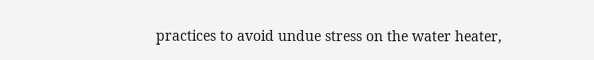practices to avoid undue stress on the water heater,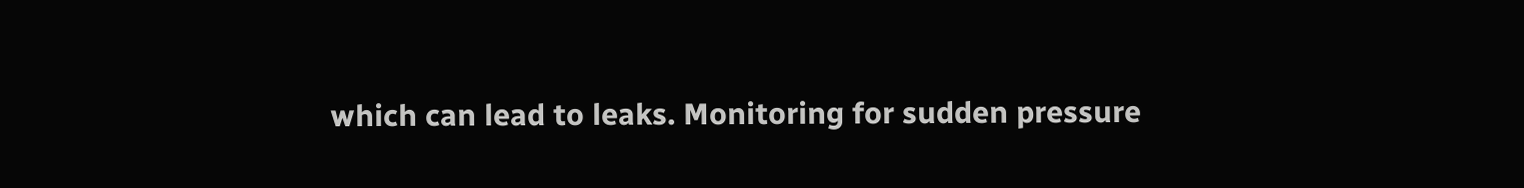which can lead to leaks. Monitoring for sudden pressure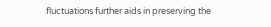fluctuations further aids in preserving the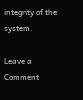integrity of the system.

Leave a Comment